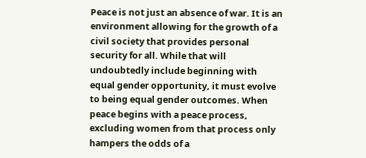Peace is not just an absence of war. It is an environment allowing for the growth of a civil society that provides personal security for all. While that will undoubtedly include beginning with equal gender opportunity, it must evolve to being equal gender outcomes. When peace begins with a peace process, excluding women from that process only hampers the odds of a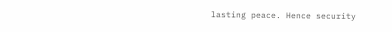lasting peace. Hence security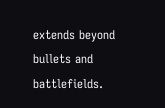extends beyond bullets and battlefields.